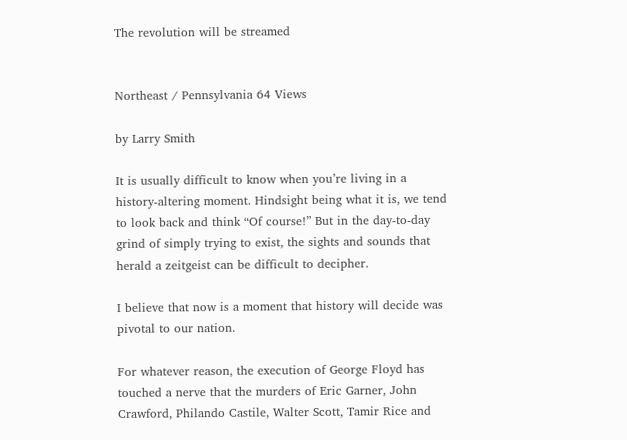The revolution will be streamed


Northeast / Pennsylvania 64 Views

by Larry Smith

It is usually difficult to know when you’re living in a history-altering moment. Hindsight being what it is, we tend to look back and think “Of course!” But in the day-to-day grind of simply trying to exist, the sights and sounds that herald a zeitgeist can be difficult to decipher.

I believe that now is a moment that history will decide was pivotal to our nation.

For whatever reason, the execution of George Floyd has touched a nerve that the murders of Eric Garner, John Crawford, Philando Castile, Walter Scott, Tamir Rice and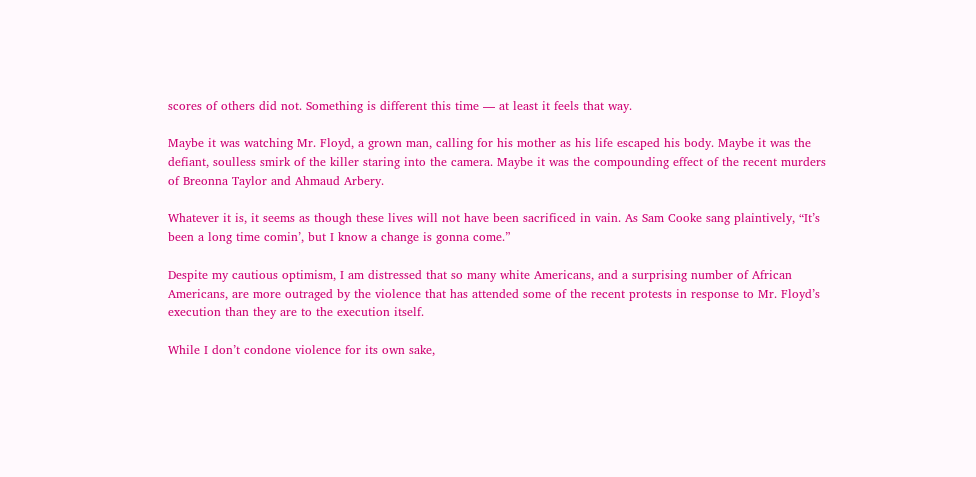scores of others did not. Something is different this time — at least it feels that way.

Maybe it was watching Mr. Floyd, a grown man, calling for his mother as his life escaped his body. Maybe it was the defiant, soulless smirk of the killer staring into the camera. Maybe it was the compounding effect of the recent murders of Breonna Taylor and Ahmaud Arbery.

Whatever it is, it seems as though these lives will not have been sacrificed in vain. As Sam Cooke sang plaintively, “It’s been a long time comin’, but I know a change is gonna come.”

Despite my cautious optimism, I am distressed that so many white Americans, and a surprising number of African Americans, are more outraged by the violence that has attended some of the recent protests in response to Mr. Floyd’s execution than they are to the execution itself.

While I don’t condone violence for its own sake,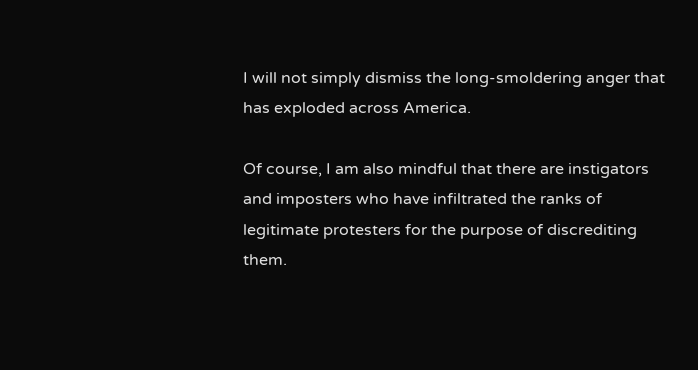I will not simply dismiss the long-smoldering anger that has exploded across America.

Of course, I am also mindful that there are instigators and imposters who have infiltrated the ranks of legitimate protesters for the purpose of discrediting them.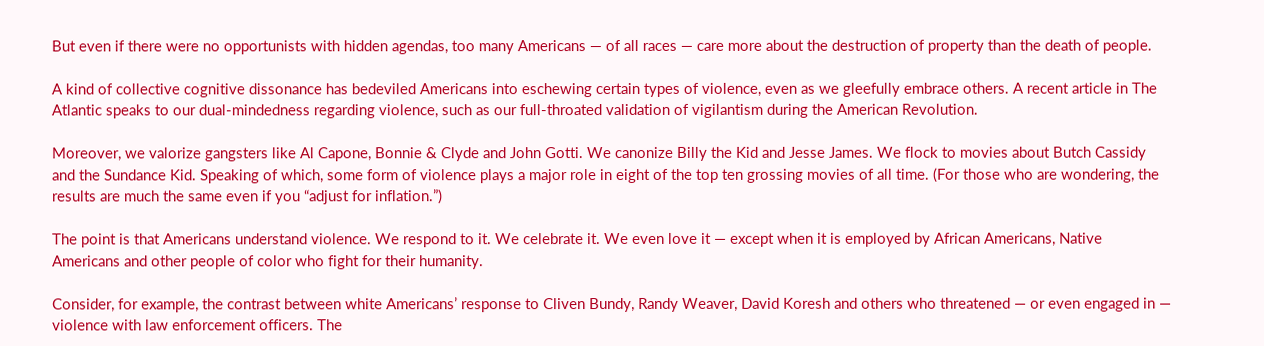But even if there were no opportunists with hidden agendas, too many Americans — of all races — care more about the destruction of property than the death of people.

A kind of collective cognitive dissonance has bedeviled Americans into eschewing certain types of violence, even as we gleefully embrace others. A recent article in The Atlantic speaks to our dual-mindedness regarding violence, such as our full-throated validation of vigilantism during the American Revolution.

Moreover, we valorize gangsters like Al Capone, Bonnie & Clyde and John Gotti. We canonize Billy the Kid and Jesse James. We flock to movies about Butch Cassidy and the Sundance Kid. Speaking of which, some form of violence plays a major role in eight of the top ten grossing movies of all time. (For those who are wondering, the results are much the same even if you “adjust for inflation.”)

The point is that Americans understand violence. We respond to it. We celebrate it. We even love it — except when it is employed by African Americans, Native Americans and other people of color who fight for their humanity.

Consider, for example, the contrast between white Americans’ response to Cliven Bundy, Randy Weaver, David Koresh and others who threatened — or even engaged in — violence with law enforcement officers. The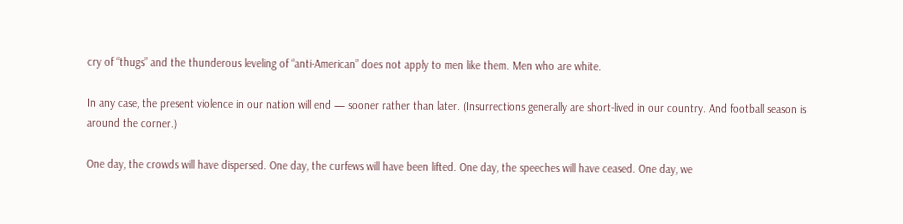cry of “thugs” and the thunderous leveling of “anti-American” does not apply to men like them. Men who are white.

In any case, the present violence in our nation will end — sooner rather than later. (Insurrections generally are short-lived in our country. And football season is around the corner.)

One day, the crowds will have dispersed. One day, the curfews will have been lifted. One day, the speeches will have ceased. One day, we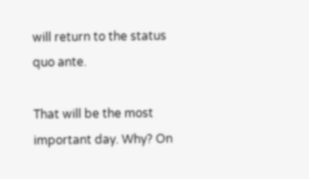will return to the status quo ante.

That will be the most important day. Why? On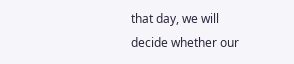that day, we will decide whether our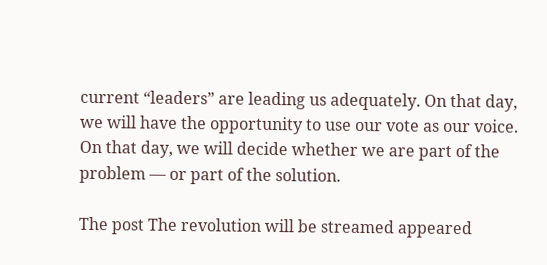current “leaders” are leading us adequately. On that day, we will have the opportunity to use our vote as our voice. On that day, we will decide whether we are part of the problem — or part of the solution.

The post The revolution will be streamed appeared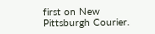first on New Pittsburgh Courier.